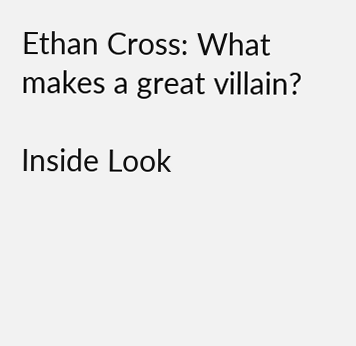Ethan Cross: What makes a great villain?

Inside Look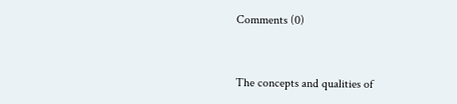Comments (0)


The concepts and qualities of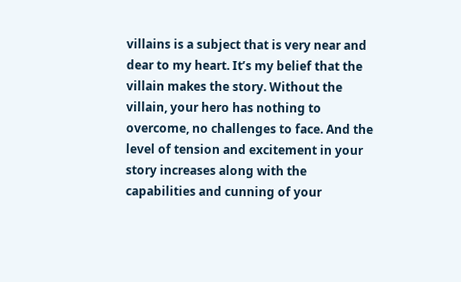villains is a subject that is very near and dear to my heart. It’s my belief that the villain makes the story. Without the villain, your hero has nothing to overcome, no challenges to face. And the level of tension and excitement in your story increases along with the capabilities and cunning of your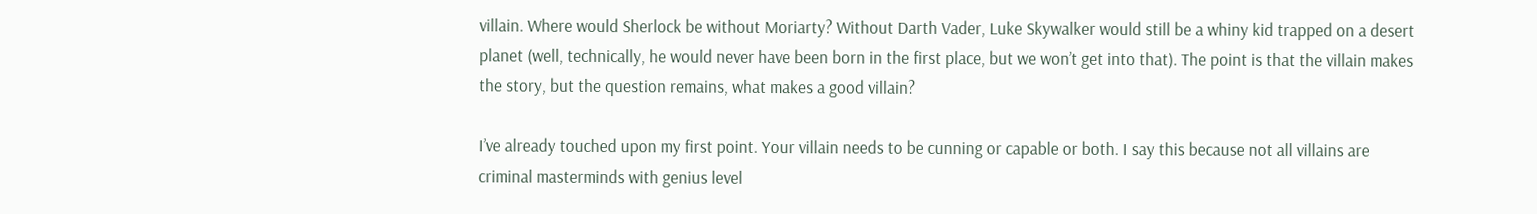villain. Where would Sherlock be without Moriarty? Without Darth Vader, Luke Skywalker would still be a whiny kid trapped on a desert planet (well, technically, he would never have been born in the first place, but we won’t get into that). The point is that the villain makes the story, but the question remains, what makes a good villain?

I’ve already touched upon my first point. Your villain needs to be cunning or capable or both. I say this because not all villains are criminal masterminds with genius level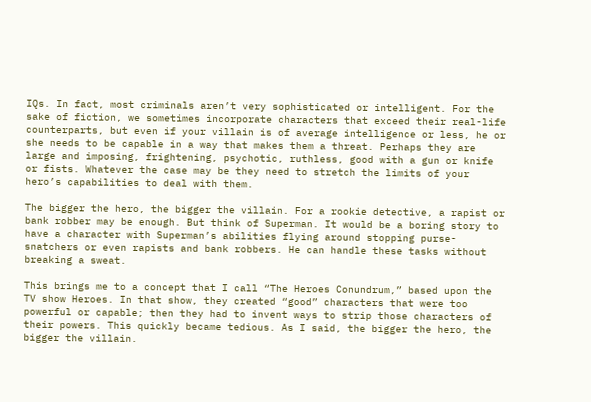IQs. In fact, most criminals aren’t very sophisticated or intelligent. For the sake of fiction, we sometimes incorporate characters that exceed their real-life counterparts, but even if your villain is of average intelligence or less, he or she needs to be capable in a way that makes them a threat. Perhaps they are large and imposing, frightening, psychotic, ruthless, good with a gun or knife or fists. Whatever the case may be they need to stretch the limits of your hero’s capabilities to deal with them.

The bigger the hero, the bigger the villain. For a rookie detective, a rapist or bank robber may be enough. But think of Superman. It would be a boring story to have a character with Superman’s abilities flying around stopping purse-snatchers or even rapists and bank robbers. He can handle these tasks without breaking a sweat.

This brings me to a concept that I call “The Heroes Conundrum,” based upon the TV show Heroes. In that show, they created “good” characters that were too powerful or capable; then they had to invent ways to strip those characters of their powers. This quickly became tedious. As I said, the bigger the hero, the bigger the villain.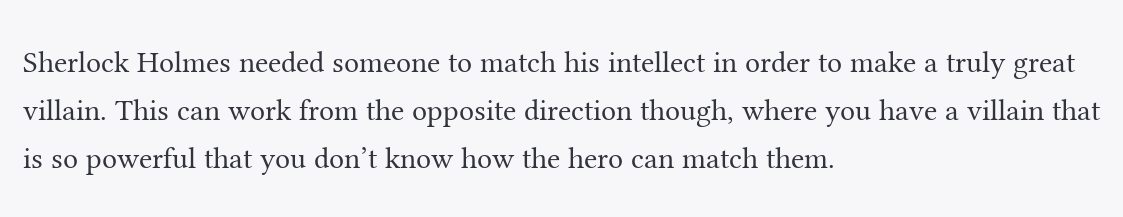Sherlock Holmes needed someone to match his intellect in order to make a truly great villain. This can work from the opposite direction though, where you have a villain that is so powerful that you don’t know how the hero can match them.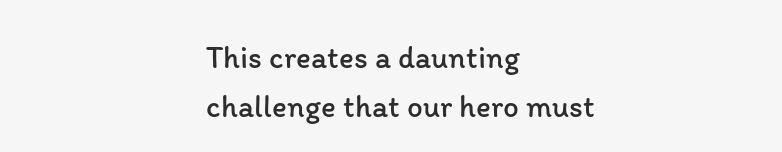This creates a daunting challenge that our hero must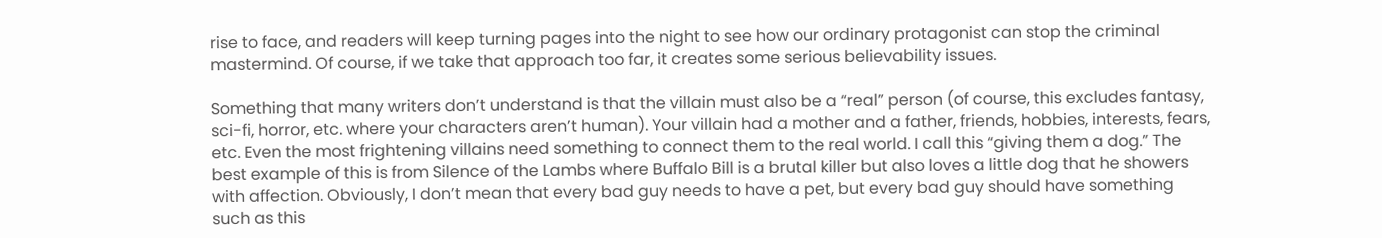rise to face, and readers will keep turning pages into the night to see how our ordinary protagonist can stop the criminal mastermind. Of course, if we take that approach too far, it creates some serious believability issues.

Something that many writers don’t understand is that the villain must also be a “real” person (of course, this excludes fantasy, sci-fi, horror, etc. where your characters aren’t human). Your villain had a mother and a father, friends, hobbies, interests, fears, etc. Even the most frightening villains need something to connect them to the real world. I call this “giving them a dog.” The best example of this is from Silence of the Lambs where Buffalo Bill is a brutal killer but also loves a little dog that he showers with affection. Obviously, I don’t mean that every bad guy needs to have a pet, but every bad guy should have something such as this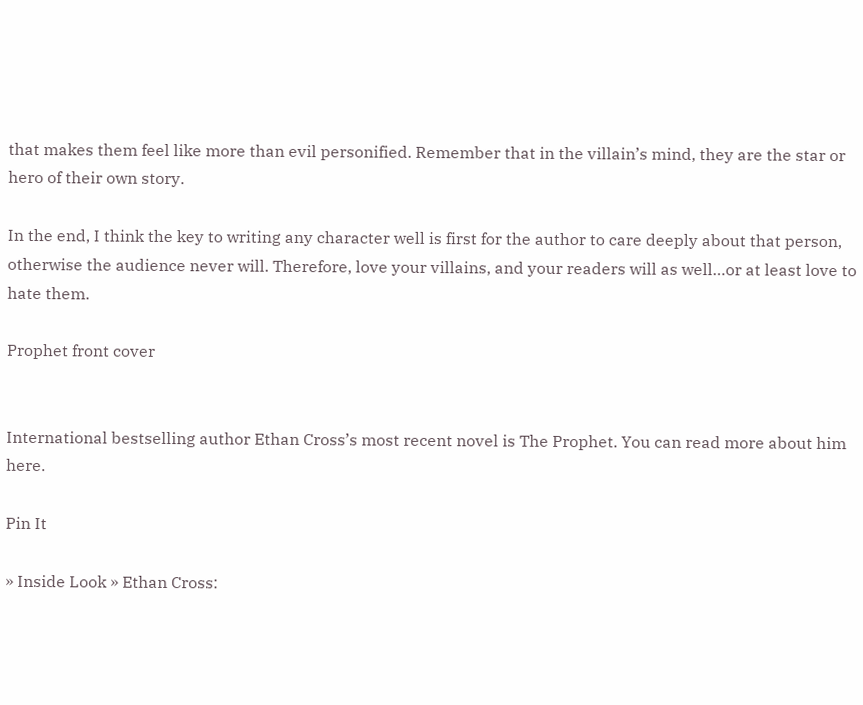that makes them feel like more than evil personified. Remember that in the villain’s mind, they are the star or hero of their own story.

In the end, I think the key to writing any character well is first for the author to care deeply about that person, otherwise the audience never will. Therefore, love your villains, and your readers will as well…or at least love to hate them.

Prophet front cover


International bestselling author Ethan Cross’s most recent novel is The Prophet. You can read more about him here.

Pin It

» Inside Look » Ethan Cross: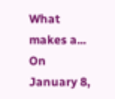What makes a...
On January 8,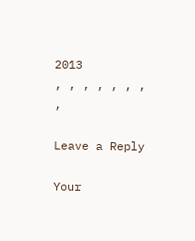2013
, , , , , , , ,

Leave a Reply

Your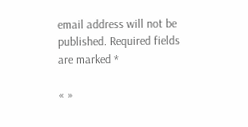email address will not be published. Required fields are marked *

« »